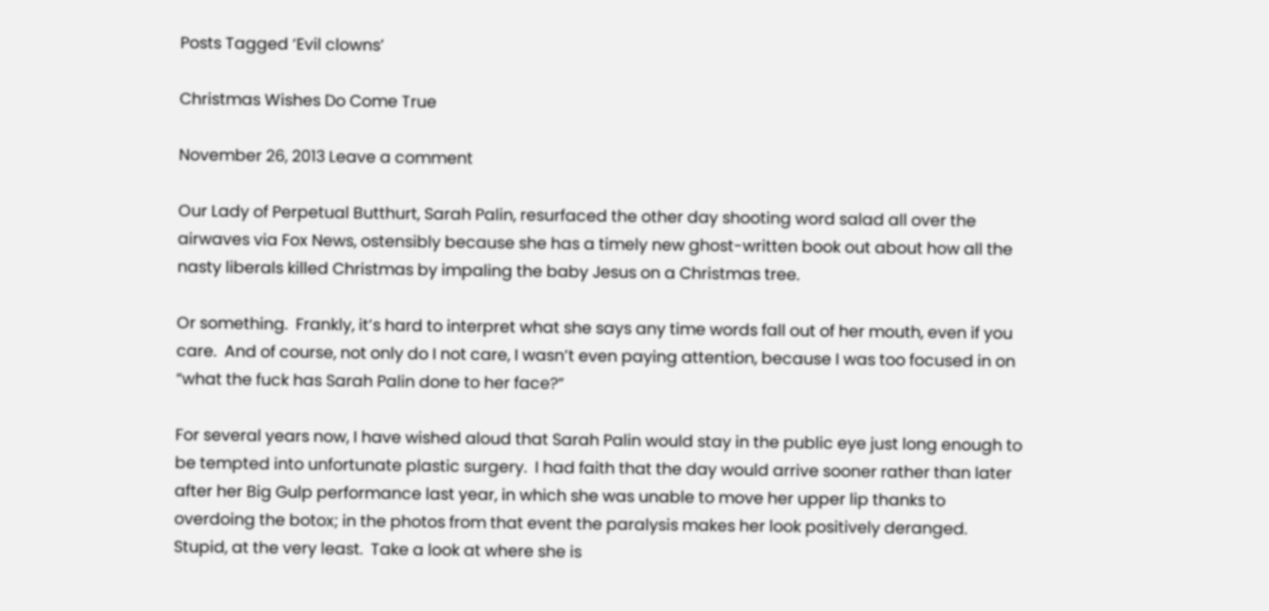Posts Tagged ‘Evil clowns’

Christmas Wishes Do Come True

November 26, 2013 Leave a comment

Our Lady of Perpetual Butthurt, Sarah Palin, resurfaced the other day shooting word salad all over the airwaves via Fox News, ostensibly because she has a timely new ghost-written book out about how all the nasty liberals killed Christmas by impaling the baby Jesus on a Christmas tree.

Or something.  Frankly, it’s hard to interpret what she says any time words fall out of her mouth, even if you care.  And of course, not only do I not care, I wasn’t even paying attention, because I was too focused in on “what the fuck has Sarah Palin done to her face?”

For several years now, I have wished aloud that Sarah Palin would stay in the public eye just long enough to be tempted into unfortunate plastic surgery.  I had faith that the day would arrive sooner rather than later after her Big Gulp performance last year, in which she was unable to move her upper lip thanks to overdoing the botox; in the photos from that event the paralysis makes her look positively deranged.  Stupid, at the very least.  Take a look at where she is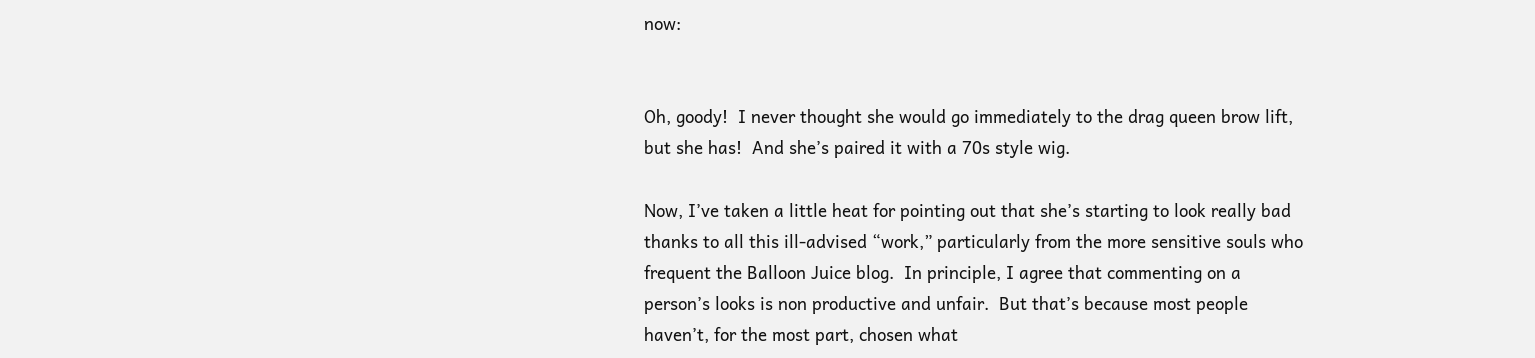now:


Oh, goody!  I never thought she would go immediately to the drag queen brow lift, but she has!  And she’s paired it with a 70s style wig.

Now, I’ve taken a little heat for pointing out that she’s starting to look really bad thanks to all this ill-advised “work,” particularly from the more sensitive souls who frequent the Balloon Juice blog.  In principle, I agree that commenting on a person’s looks is non productive and unfair.  But that’s because most people haven’t, for the most part, chosen what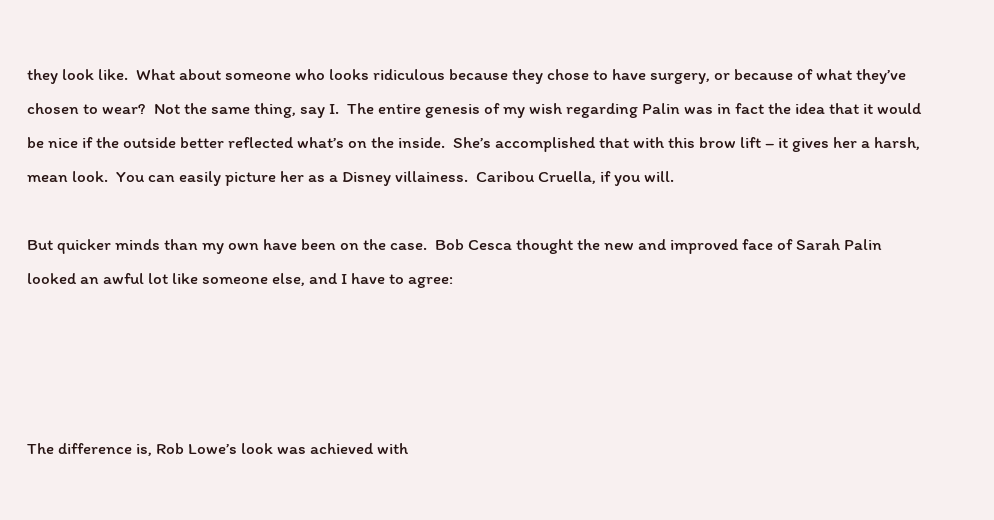they look like.  What about someone who looks ridiculous because they chose to have surgery, or because of what they’ve chosen to wear?  Not the same thing, say I.  The entire genesis of my wish regarding Palin was in fact the idea that it would be nice if the outside better reflected what’s on the inside.  She’s accomplished that with this brow lift – it gives her a harsh, mean look.  You can easily picture her as a Disney villainess.  Caribou Cruella, if you will.

But quicker minds than my own have been on the case.  Bob Cesca thought the new and improved face of Sarah Palin looked an awful lot like someone else, and I have to agree:




The difference is, Rob Lowe’s look was achieved with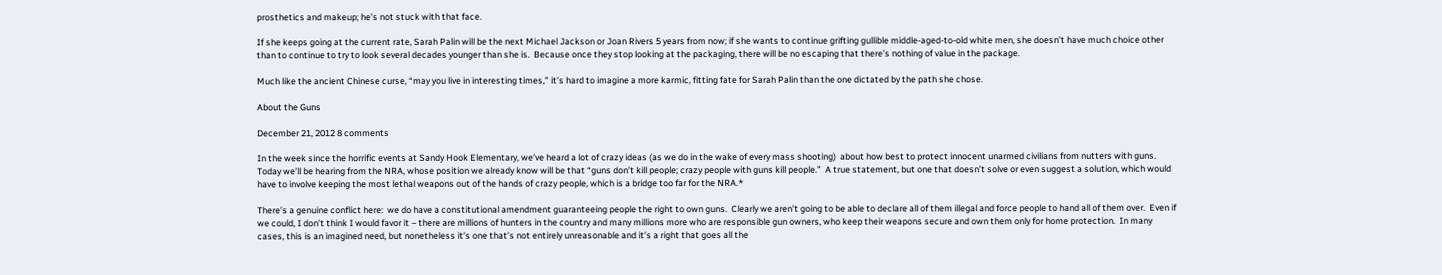prosthetics and makeup; he’s not stuck with that face.

If she keeps going at the current rate, Sarah Palin will be the next Michael Jackson or Joan Rivers 5 years from now; if she wants to continue grifting gullible middle-aged-to-old white men, she doesn’t have much choice other than to continue to try to look several decades younger than she is.  Because once they stop looking at the packaging, there will be no escaping that there’s nothing of value in the package.

Much like the ancient Chinese curse, “may you live in interesting times,” it’s hard to imagine a more karmic, fitting fate for Sarah Palin than the one dictated by the path she chose.

About the Guns

December 21, 2012 8 comments

In the week since the horrific events at Sandy Hook Elementary, we’ve heard a lot of crazy ideas (as we do in the wake of every mass shooting)  about how best to protect innocent unarmed civilians from nutters with guns.  Today we’ll be hearing from the NRA, whose position we already know will be that “guns don’t kill people; crazy people with guns kill people.”  A true statement, but one that doesn’t solve or even suggest a solution, which would have to involve keeping the most lethal weapons out of the hands of crazy people, which is a bridge too far for the NRA.*

There’s a genuine conflict here:  we do have a constitutional amendment guaranteeing people the right to own guns.  Clearly we aren’t going to be able to declare all of them illegal and force people to hand all of them over.  Even if we could, I don’t think I would favor it – there are millions of hunters in the country and many millions more who are responsible gun owners, who keep their weapons secure and own them only for home protection.  In many cases, this is an imagined need, but nonetheless it’s one that’s not entirely unreasonable and it’s a right that goes all the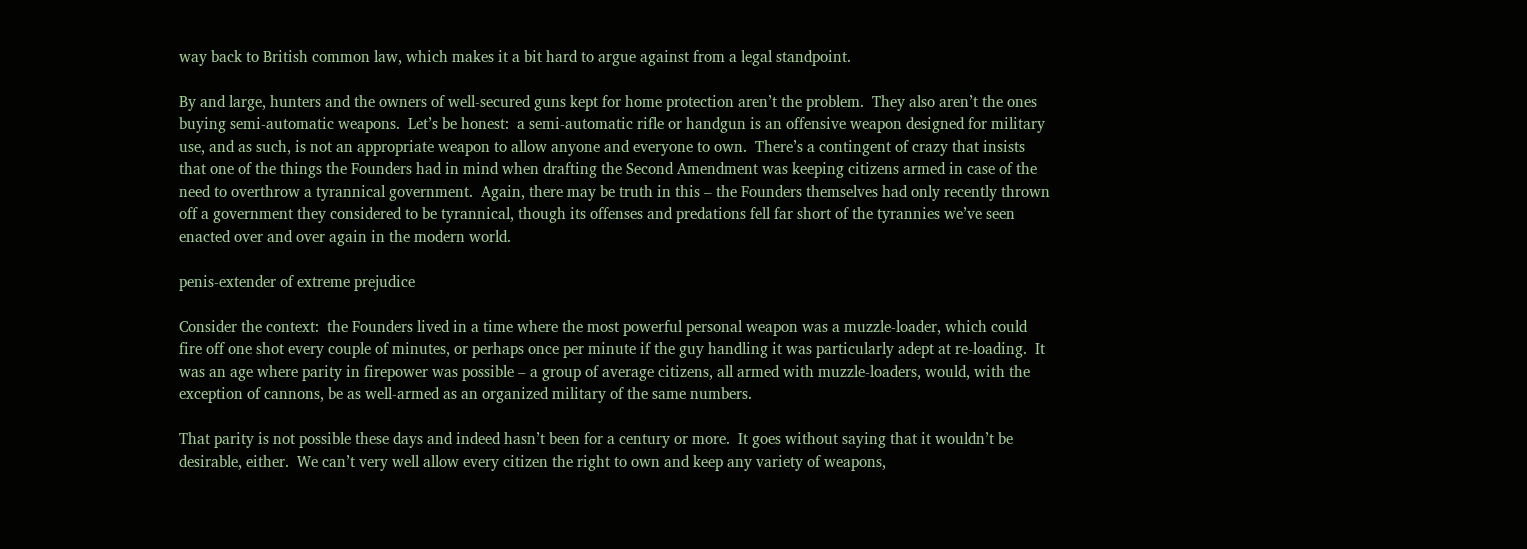way back to British common law, which makes it a bit hard to argue against from a legal standpoint.

By and large, hunters and the owners of well-secured guns kept for home protection aren’t the problem.  They also aren’t the ones buying semi-automatic weapons.  Let’s be honest:  a semi-automatic rifle or handgun is an offensive weapon designed for military use, and as such, is not an appropriate weapon to allow anyone and everyone to own.  There’s a contingent of crazy that insists that one of the things the Founders had in mind when drafting the Second Amendment was keeping citizens armed in case of the need to overthrow a tyrannical government.  Again, there may be truth in this – the Founders themselves had only recently thrown off a government they considered to be tyrannical, though its offenses and predations fell far short of the tyrannies we’ve seen enacted over and over again in the modern world.

penis-extender of extreme prejudice

Consider the context:  the Founders lived in a time where the most powerful personal weapon was a muzzle-loader, which could fire off one shot every couple of minutes, or perhaps once per minute if the guy handling it was particularly adept at re-loading.  It was an age where parity in firepower was possible – a group of average citizens, all armed with muzzle-loaders, would, with the exception of cannons, be as well-armed as an organized military of the same numbers.

That parity is not possible these days and indeed hasn’t been for a century or more.  It goes without saying that it wouldn’t be desirable, either.  We can’t very well allow every citizen the right to own and keep any variety of weapons,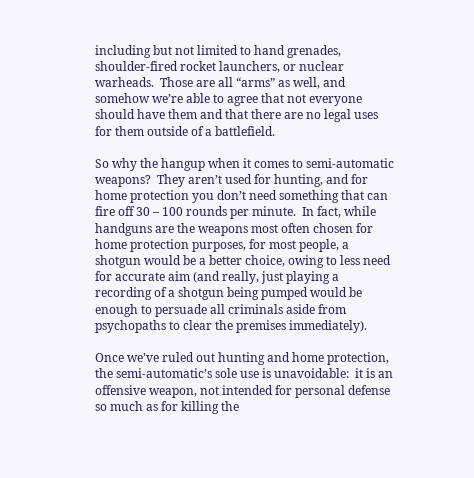including but not limited to hand grenades, shoulder-fired rocket launchers, or nuclear warheads.  Those are all “arms” as well, and somehow we’re able to agree that not everyone should have them and that there are no legal uses for them outside of a battlefield.

So why the hangup when it comes to semi-automatic weapons?  They aren’t used for hunting, and for home protection you don’t need something that can fire off 30 – 100 rounds per minute.  In fact, while handguns are the weapons most often chosen for home protection purposes, for most people, a shotgun would be a better choice, owing to less need for accurate aim (and really, just playing a recording of a shotgun being pumped would be enough to persuade all criminals aside from psychopaths to clear the premises immediately).

Once we’ve ruled out hunting and home protection, the semi-automatic’s sole use is unavoidable:  it is an offensive weapon, not intended for personal defense so much as for killing the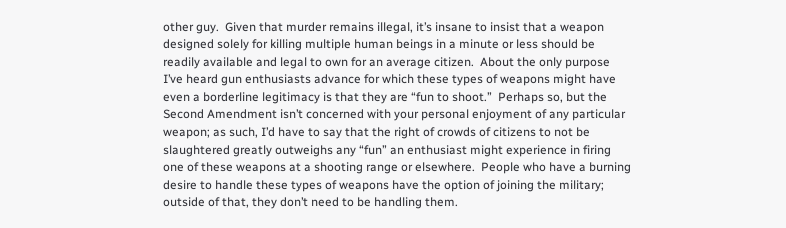other guy.  Given that murder remains illegal, it’s insane to insist that a weapon designed solely for killing multiple human beings in a minute or less should be readily available and legal to own for an average citizen.  About the only purpose I’ve heard gun enthusiasts advance for which these types of weapons might have even a borderline legitimacy is that they are “fun to shoot.”  Perhaps so, but the Second Amendment isn’t concerned with your personal enjoyment of any particular weapon; as such, I’d have to say that the right of crowds of citizens to not be slaughtered greatly outweighs any “fun” an enthusiast might experience in firing one of these weapons at a shooting range or elsewhere.  People who have a burning desire to handle these types of weapons have the option of joining the military; outside of that, they don’t need to be handling them.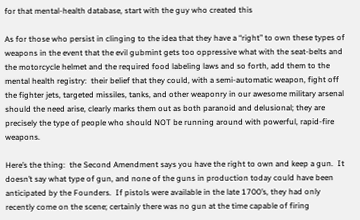for that mental-health database, start with the guy who created this

As for those who persist in clinging to the idea that they have a “right” to own these types of weapons in the event that the evil gubmint gets too oppressive what with the seat-belts and the motorcycle helmet and the required food labeling laws and so forth, add them to the mental health registry:  their belief that they could, with a semi-automatic weapon, fight off the fighter jets, targeted missiles, tanks, and other weaponry in our awesome military arsenal should the need arise, clearly marks them out as both paranoid and delusional; they are precisely the type of people who should NOT be running around with powerful, rapid-fire weapons.

Here’s the thing:  the Second Amendment says you have the right to own and keep a gun.  It doesn’t say what type of gun, and none of the guns in production today could have been anticipated by the Founders.  If pistols were available in the late 1700’s, they had only recently come on the scene; certainly there was no gun at the time capable of firing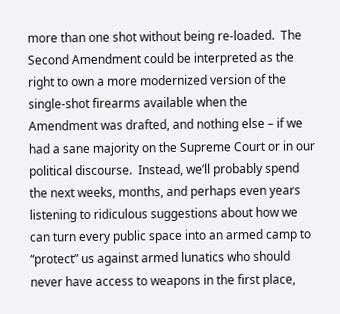more than one shot without being re-loaded.  The Second Amendment could be interpreted as the right to own a more modernized version of the single-shot firearms available when the Amendment was drafted, and nothing else – if we had a sane majority on the Supreme Court or in our political discourse.  Instead, we’ll probably spend the next weeks, months, and perhaps even years listening to ridiculous suggestions about how we can turn every public space into an armed camp to “protect” us against armed lunatics who should never have access to weapons in the first place,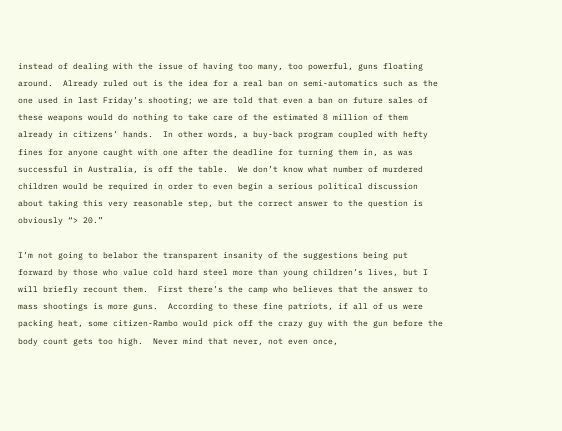instead of dealing with the issue of having too many, too powerful, guns floating around.  Already ruled out is the idea for a real ban on semi-automatics such as the one used in last Friday’s shooting; we are told that even a ban on future sales of these weapons would do nothing to take care of the estimated 8 million of them already in citizens’ hands.  In other words, a buy-back program coupled with hefty fines for anyone caught with one after the deadline for turning them in, as was successful in Australia, is off the table.  We don’t know what number of murdered children would be required in order to even begin a serious political discussion about taking this very reasonable step, but the correct answer to the question is obviously “> 20.”

I’m not going to belabor the transparent insanity of the suggestions being put forward by those who value cold hard steel more than young children’s lives, but I will briefly recount them.  First there’s the camp who believes that the answer to mass shootings is more guns.  According to these fine patriots, if all of us were packing heat, some citizen-Rambo would pick off the crazy guy with the gun before the body count gets too high.  Never mind that never, not even once,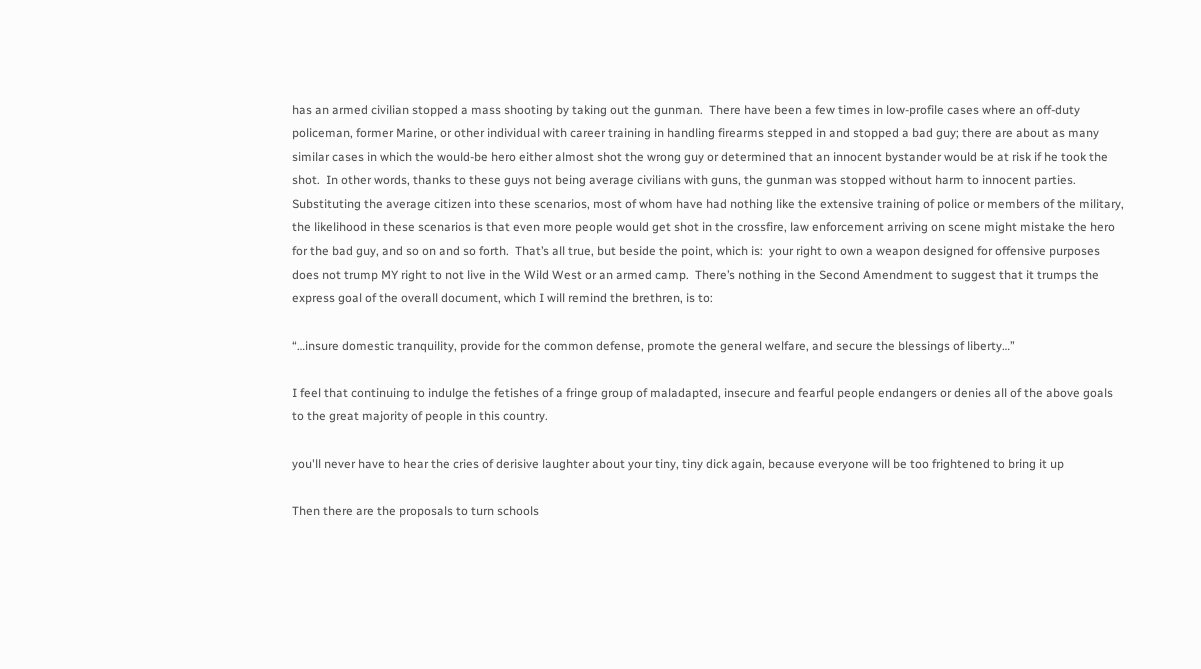has an armed civilian stopped a mass shooting by taking out the gunman.  There have been a few times in low-profile cases where an off-duty policeman, former Marine, or other individual with career training in handling firearms stepped in and stopped a bad guy; there are about as many similar cases in which the would-be hero either almost shot the wrong guy or determined that an innocent bystander would be at risk if he took the shot.  In other words, thanks to these guys not being average civilians with guns, the gunman was stopped without harm to innocent parties.  Substituting the average citizen into these scenarios, most of whom have had nothing like the extensive training of police or members of the military, the likelihood in these scenarios is that even more people would get shot in the crossfire, law enforcement arriving on scene might mistake the hero for the bad guy, and so on and so forth.  That’s all true, but beside the point, which is:  your right to own a weapon designed for offensive purposes does not trump MY right to not live in the Wild West or an armed camp.  There’s nothing in the Second Amendment to suggest that it trumps the express goal of the overall document, which I will remind the brethren, is to:

“…insure domestic tranquility, provide for the common defense, promote the general welfare, and secure the blessings of liberty…”

I feel that continuing to indulge the fetishes of a fringe group of maladapted, insecure and fearful people endangers or denies all of the above goals to the great majority of people in this country.

you'll never have to hear the cries of derisive laughter about your tiny, tiny dick again, because everyone will be too frightened to bring it up

Then there are the proposals to turn schools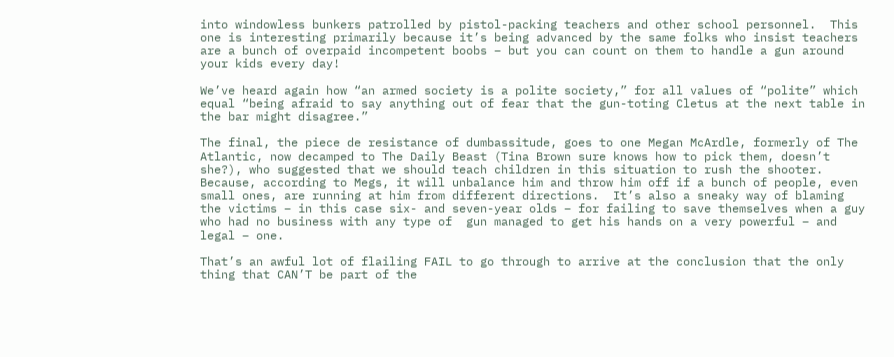into windowless bunkers patrolled by pistol-packing teachers and other school personnel.  This one is interesting primarily because it’s being advanced by the same folks who insist teachers are a bunch of overpaid incompetent boobs – but you can count on them to handle a gun around your kids every day!

We’ve heard again how “an armed society is a polite society,” for all values of “polite” which equal “being afraid to say anything out of fear that the gun-toting Cletus at the next table in the bar might disagree.”

The final, the piece de resistance of dumbassitude, goes to one Megan McArdle, formerly of The Atlantic, now decamped to The Daily Beast (Tina Brown sure knows how to pick them, doesn’t she?), who suggested that we should teach children in this situation to rush the shooter.  Because, according to Megs, it will unbalance him and throw him off if a bunch of people, even small ones, are running at him from different directions.  It’s also a sneaky way of blaming the victims – in this case six- and seven-year olds – for failing to save themselves when a guy who had no business with any type of  gun managed to get his hands on a very powerful – and legal – one.

That’s an awful lot of flailing FAIL to go through to arrive at the conclusion that the only thing that CAN’T be part of the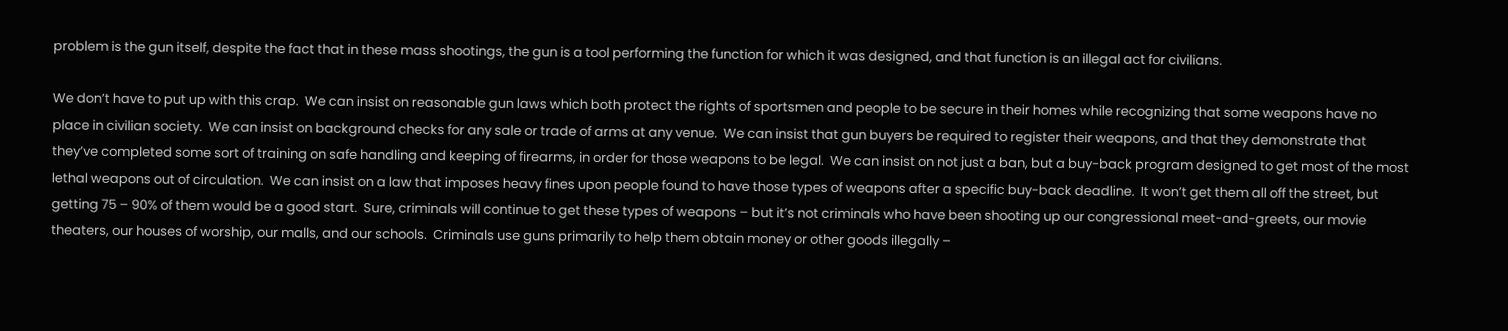problem is the gun itself, despite the fact that in these mass shootings, the gun is a tool performing the function for which it was designed, and that function is an illegal act for civilians.

We don’t have to put up with this crap.  We can insist on reasonable gun laws which both protect the rights of sportsmen and people to be secure in their homes while recognizing that some weapons have no place in civilian society.  We can insist on background checks for any sale or trade of arms at any venue.  We can insist that gun buyers be required to register their weapons, and that they demonstrate that they’ve completed some sort of training on safe handling and keeping of firearms, in order for those weapons to be legal.  We can insist on not just a ban, but a buy-back program designed to get most of the most lethal weapons out of circulation.  We can insist on a law that imposes heavy fines upon people found to have those types of weapons after a specific buy-back deadline.  It won’t get them all off the street, but getting 75 – 90% of them would be a good start.  Sure, criminals will continue to get these types of weapons – but it’s not criminals who have been shooting up our congressional meet-and-greets, our movie theaters, our houses of worship, our malls, and our schools.  Criminals use guns primarily to help them obtain money or other goods illegally –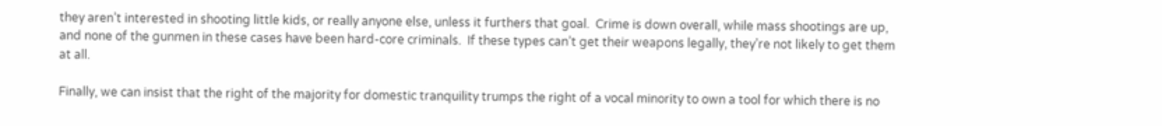they aren’t interested in shooting little kids, or really anyone else, unless it furthers that goal.  Crime is down overall, while mass shootings are up, and none of the gunmen in these cases have been hard-core criminals.  If these types can’t get their weapons legally, they’re not likely to get them at all.

Finally, we can insist that the right of the majority for domestic tranquility trumps the right of a vocal minority to own a tool for which there is no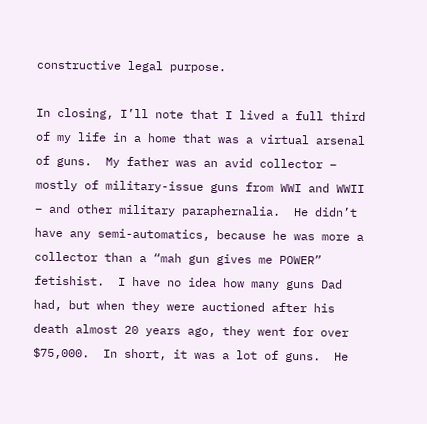constructive legal purpose.

In closing, I’ll note that I lived a full third of my life in a home that was a virtual arsenal of guns.  My father was an avid collector – mostly of military-issue guns from WWI and WWII – and other military paraphernalia.  He didn’t have any semi-automatics, because he was more a collector than a “mah gun gives me POWER” fetishist.  I have no idea how many guns Dad had, but when they were auctioned after his death almost 20 years ago, they went for over $75,000.  In short, it was a lot of guns.  He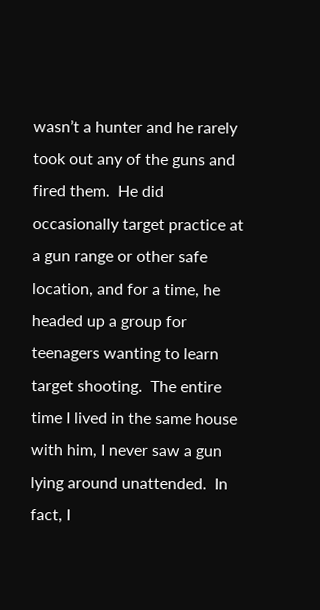wasn’t a hunter and he rarely took out any of the guns and fired them.  He did occasionally target practice at a gun range or other safe location, and for a time, he headed up a group for teenagers wanting to learn target shooting.  The entire time I lived in the same house with him, I never saw a gun lying around unattended.  In fact, I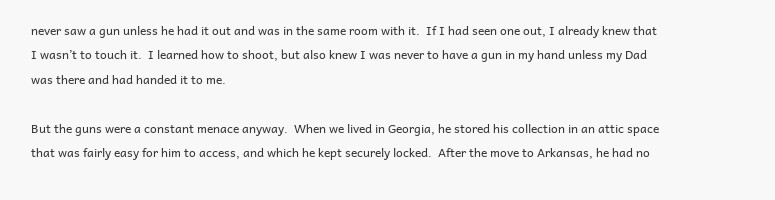never saw a gun unless he had it out and was in the same room with it.  If I had seen one out, I already knew that I wasn’t to touch it.  I learned how to shoot, but also knew I was never to have a gun in my hand unless my Dad was there and had handed it to me.

But the guns were a constant menace anyway.  When we lived in Georgia, he stored his collection in an attic space that was fairly easy for him to access, and which he kept securely locked.  After the move to Arkansas, he had no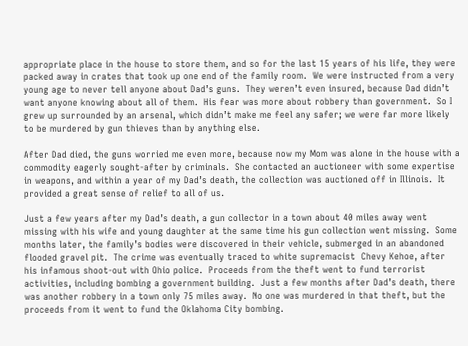appropriate place in the house to store them, and so for the last 15 years of his life, they were packed away in crates that took up one end of the family room.  We were instructed from a very young age to never tell anyone about Dad’s guns.  They weren’t even insured, because Dad didn’t want anyone knowing about all of them.  His fear was more about robbery than government.  So I grew up surrounded by an arsenal, which didn’t make me feel any safer; we were far more likely to be murdered by gun thieves than by anything else.

After Dad died, the guns worried me even more, because now my Mom was alone in the house with a commodity eagerly sought-after by criminals.  She contacted an auctioneer with some expertise in weapons, and within a year of my Dad’s death, the collection was auctioned off in Illinois.  It provided a great sense of relief to all of us.

Just a few years after my Dad’s death, a gun collector in a town about 40 miles away went missing with his wife and young daughter at the same time his gun collection went missing.  Some months later, the family’s bodies were discovered in their vehicle, submerged in an abandoned flooded gravel pit.  The crime was eventually traced to white supremacist  Chevy Kehoe, after his infamous shoot-out with Ohio police.  Proceeds from the theft went to fund terrorist activities, including bombing a government building.  Just a few months after Dad’s death, there was another robbery in a town only 75 miles away.  No one was murdered in that theft, but the proceeds from it went to fund the Oklahoma City bombing.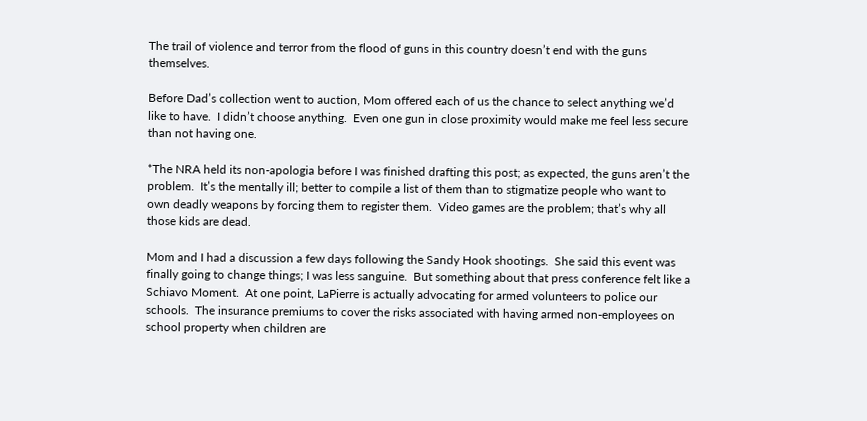The trail of violence and terror from the flood of guns in this country doesn’t end with the guns themselves.

Before Dad’s collection went to auction, Mom offered each of us the chance to select anything we’d like to have.  I didn’t choose anything.  Even one gun in close proximity would make me feel less secure than not having one.

*The NRA held its non-apologia before I was finished drafting this post; as expected, the guns aren’t the problem.  It’s the mentally ill; better to compile a list of them than to stigmatize people who want to own deadly weapons by forcing them to register them.  Video games are the problem; that’s why all those kids are dead.

Mom and I had a discussion a few days following the Sandy Hook shootings.  She said this event was finally going to change things; I was less sanguine.  But something about that press conference felt like a Schiavo Moment.  At one point, LaPierre is actually advocating for armed volunteers to police our schools.  The insurance premiums to cover the risks associated with having armed non-employees on school property when children are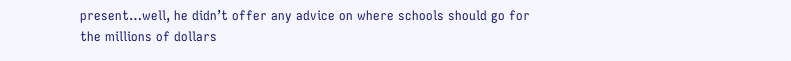present…well, he didn’t offer any advice on where schools should go for the millions of dollars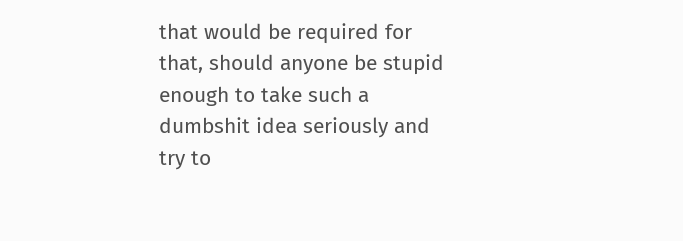that would be required for that, should anyone be stupid enough to take such a dumbshit idea seriously and try to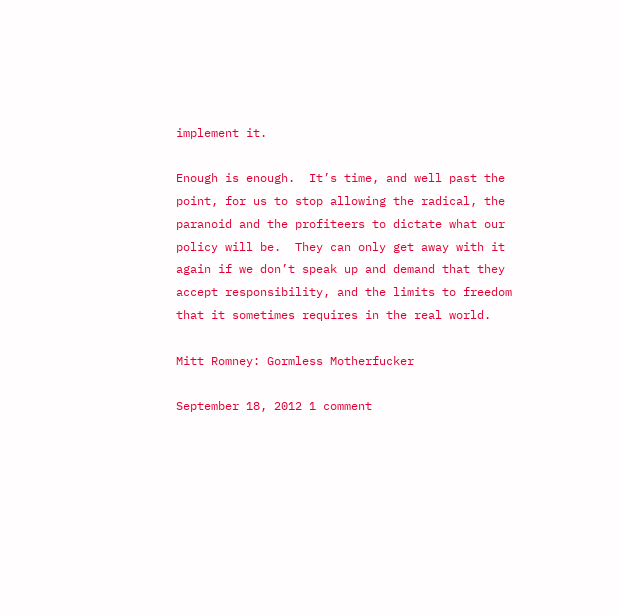implement it.

Enough is enough.  It’s time, and well past the point, for us to stop allowing the radical, the paranoid and the profiteers to dictate what our policy will be.  They can only get away with it again if we don’t speak up and demand that they accept responsibility, and the limits to freedom that it sometimes requires in the real world.

Mitt Romney: Gormless Motherfucker

September 18, 2012 1 comment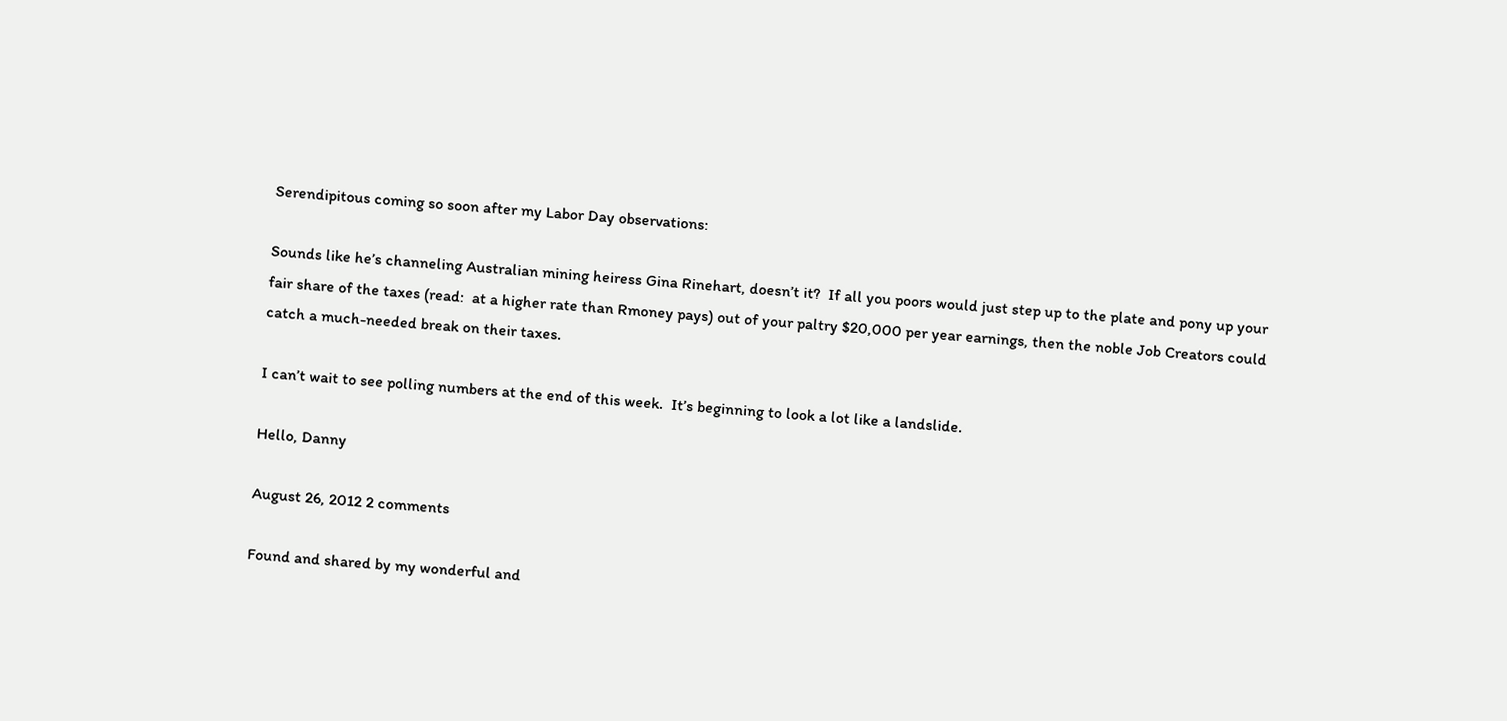Serendipitous coming so soon after my Labor Day observations:

Sounds like he’s channeling Australian mining heiress Gina Rinehart, doesn’t it?  If all you poors would just step up to the plate and pony up your fair share of the taxes (read:  at a higher rate than Rmoney pays) out of your paltry $20,000 per year earnings, then the noble Job Creators could catch a much-needed break on their taxes.

I can’t wait to see polling numbers at the end of this week.  It’s beginning to look a lot like a landslide.

Hello, Danny

August 26, 2012 2 comments

Found and shared by my wonderful and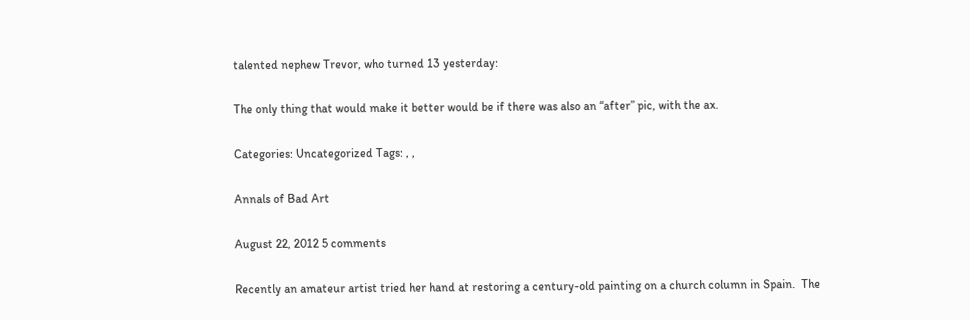talented nephew Trevor, who turned 13 yesterday:

The only thing that would make it better would be if there was also an “after” pic, with the ax.

Categories: Uncategorized Tags: , ,

Annals of Bad Art

August 22, 2012 5 comments

Recently an amateur artist tried her hand at restoring a century-old painting on a church column in Spain.  The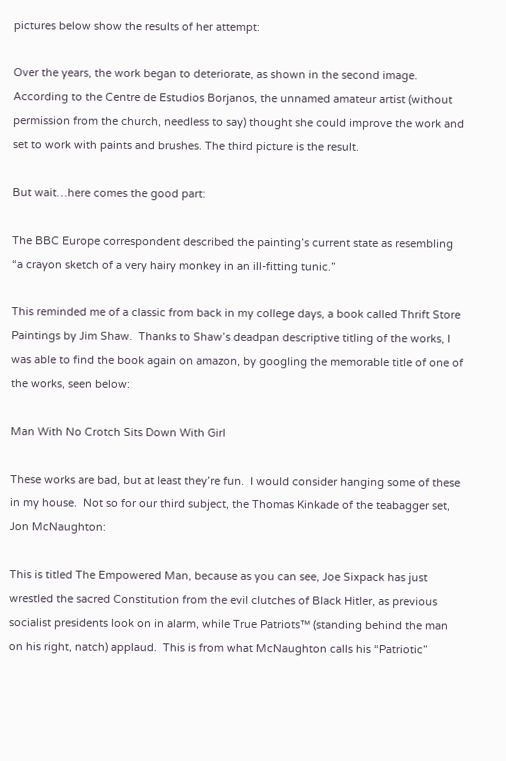pictures below show the results of her attempt:

Over the years, the work began to deteriorate, as shown in the second image. According to the Centre de Estudios Borjanos, the unnamed amateur artist (without permission from the church, needless to say) thought she could improve the work and set to work with paints and brushes. The third picture is the result.

But wait…here comes the good part:

The BBC Europe correspondent described the painting’s current state as resembling “a crayon sketch of a very hairy monkey in an ill-fitting tunic.”

This reminded me of a classic from back in my college days, a book called Thrift Store Paintings by Jim Shaw.  Thanks to Shaw’s deadpan descriptive titling of the works, I was able to find the book again on amazon, by googling the memorable title of one of the works, seen below:

Man With No Crotch Sits Down With Girl

These works are bad, but at least they’re fun.  I would consider hanging some of these in my house.  Not so for our third subject, the Thomas Kinkade of the teabagger set, Jon McNaughton:

This is titled The Empowered Man, because as you can see, Joe Sixpack has just wrestled the sacred Constitution from the evil clutches of Black Hitler, as previous socialist presidents look on in alarm, while True Patriots™ (standing behind the man on his right, natch) applaud.  This is from what McNaughton calls his “Patriotic”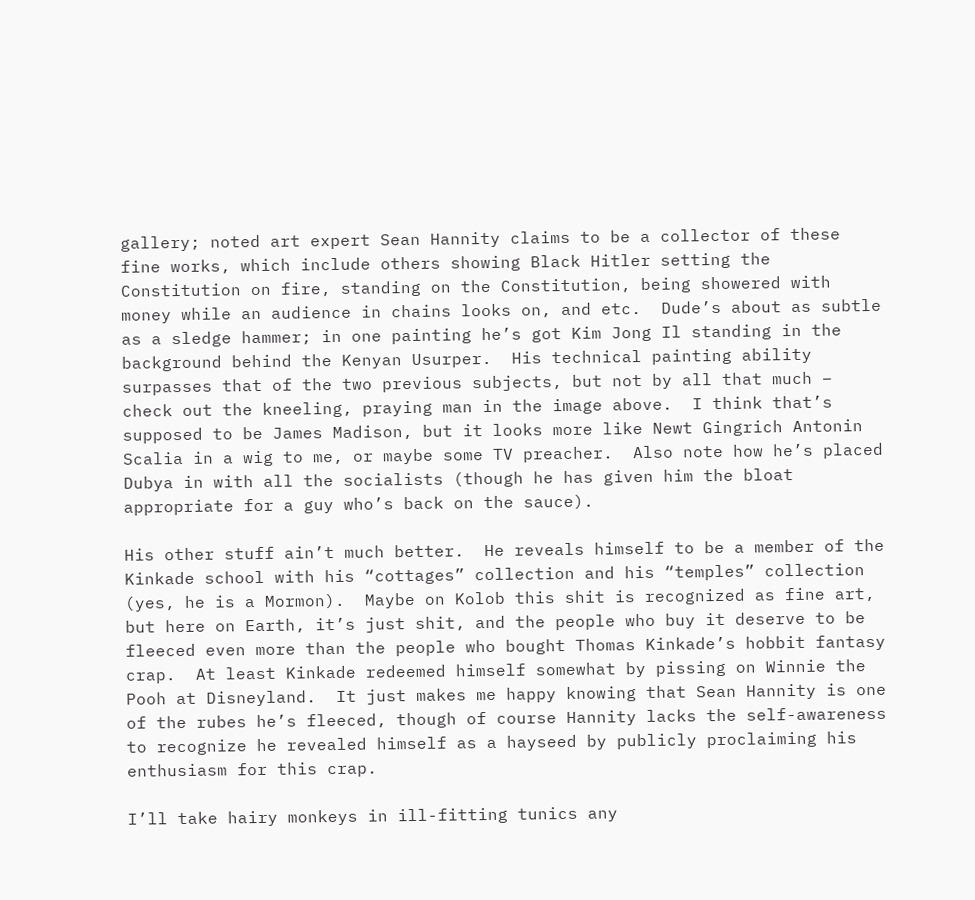gallery; noted art expert Sean Hannity claims to be a collector of these fine works, which include others showing Black Hitler setting the Constitution on fire, standing on the Constitution, being showered with money while an audience in chains looks on, and etc.  Dude’s about as subtle as a sledge hammer; in one painting he’s got Kim Jong Il standing in the background behind the Kenyan Usurper.  His technical painting ability surpasses that of the two previous subjects, but not by all that much – check out the kneeling, praying man in the image above.  I think that’s supposed to be James Madison, but it looks more like Newt Gingrich Antonin Scalia in a wig to me, or maybe some TV preacher.  Also note how he’s placed Dubya in with all the socialists (though he has given him the bloat appropriate for a guy who’s back on the sauce).

His other stuff ain’t much better.  He reveals himself to be a member of the Kinkade school with his “cottages” collection and his “temples” collection (yes, he is a Mormon).  Maybe on Kolob this shit is recognized as fine art, but here on Earth, it’s just shit, and the people who buy it deserve to be fleeced even more than the people who bought Thomas Kinkade’s hobbit fantasy crap.  At least Kinkade redeemed himself somewhat by pissing on Winnie the Pooh at Disneyland.  It just makes me happy knowing that Sean Hannity is one of the rubes he’s fleeced, though of course Hannity lacks the self-awareness to recognize he revealed himself as a hayseed by publicly proclaiming his enthusiasm for this crap.

I’ll take hairy monkeys in ill-fitting tunics any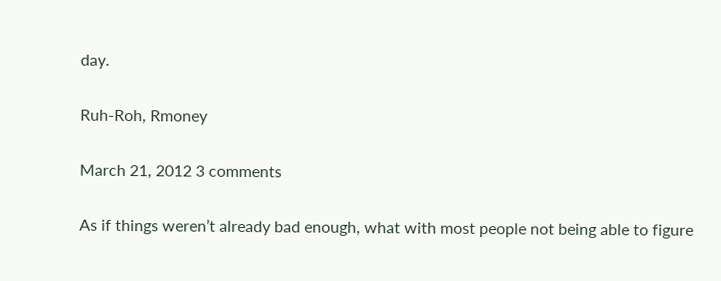day.

Ruh-Roh, Rmoney

March 21, 2012 3 comments

As if things weren’t already bad enough, what with most people not being able to figure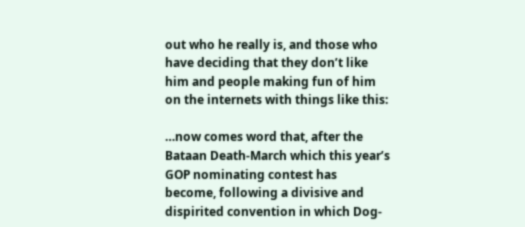out who he really is, and those who have deciding that they don’t like him and people making fun of him on the internets with things like this:

…now comes word that, after the Bataan Death-March which this year’s GOP nominating contest has become, following a divisive and dispirited convention in which Dog-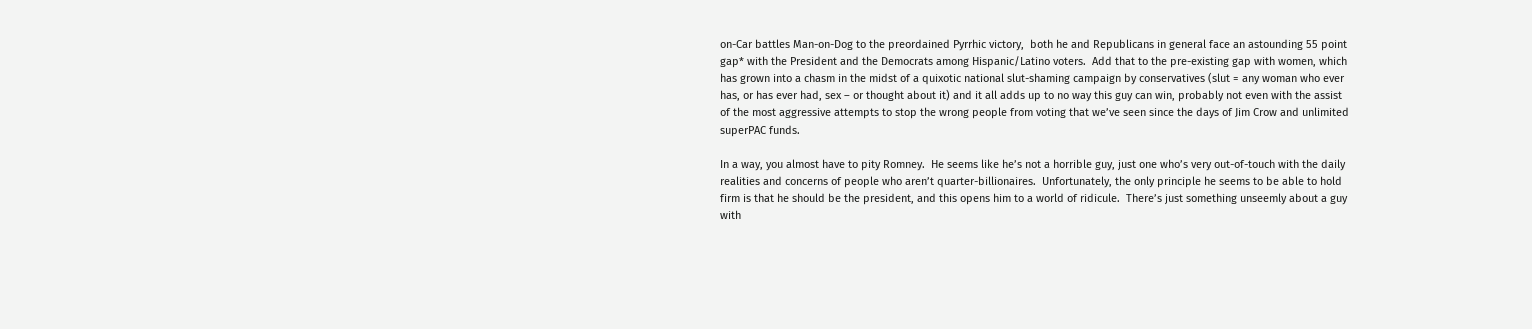on-Car battles Man-on-Dog to the preordained Pyrrhic victory,  both he and Republicans in general face an astounding 55 point gap* with the President and the Democrats among Hispanic/Latino voters.  Add that to the pre-existing gap with women, which has grown into a chasm in the midst of a quixotic national slut-shaming campaign by conservatives (slut = any woman who ever has, or has ever had, sex – or thought about it) and it all adds up to no way this guy can win, probably not even with the assist of the most aggressive attempts to stop the wrong people from voting that we’ve seen since the days of Jim Crow and unlimited superPAC funds.

In a way, you almost have to pity Romney.  He seems like he’s not a horrible guy, just one who’s very out-of-touch with the daily realities and concerns of people who aren’t quarter-billionaires.  Unfortunately, the only principle he seems to be able to hold firm is that he should be the president, and this opens him to a world of ridicule.  There’s just something unseemly about a guy with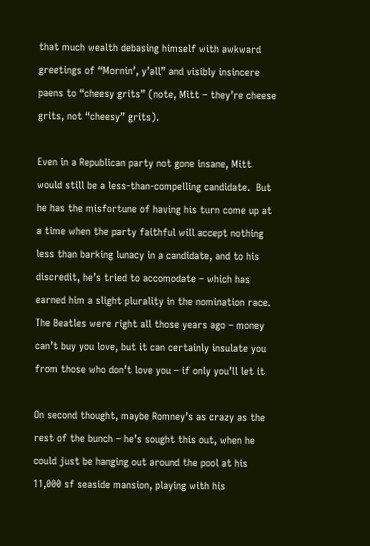that much wealth debasing himself with awkward greetings of “Mornin’, y’all” and visibly insincere paens to “cheesy grits” (note, Mitt – they’re cheese grits, not “cheesy” grits).

Even in a Republican party not gone insane, Mitt would still be a less-than-compelling candidate.  But he has the misfortune of having his turn come up at a time when the party faithful will accept nothing less than barking lunacy in a candidate, and to his discredit, he’s tried to accomodate – which has earned him a slight plurality in the nomination race.  The Beatles were right all those years ago – money can’t buy you love, but it can certainly insulate you from those who don’t love you – if only you’ll let it

On second thought, maybe Romney’s as crazy as the rest of the bunch – he’s sought this out, when he could just be hanging out around the pool at his 11,000 sf seaside mansion, playing with his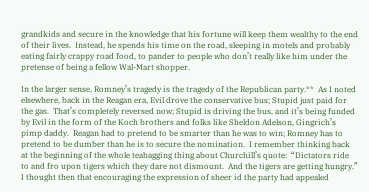grandkids and secure in the knowledge that his fortune will keep them wealthy to the end of their lives.  Instead, he spends his time on the road, sleeping in motels and probably eating fairly crappy road food, to pander to people who don’t really like him under the pretense of being a fellow Wal-Mart shopper.

In the larger sense, Romney’s tragedy is the tragedy of the Republican party.**  As I noted elsewhere, back in the Reagan era, Evil drove the conservative bus; Stupid just paid for the gas.  That’s completely reversed now; Stupid is driving the bus, and it’s being funded by Evil in the form of the Koch brothers and folks like Sheldon Adelson, Gingrich’s pimp daddy.  Reagan had to pretend to be smarter than he was to win; Romney has to pretend to be dumber than he is to secure the nomination.  I remember thinking back at the beginning of the whole teabagging thing about Churchill’s quote:  “Dictators ride to and fro upon tigers which they dare not dismount.  And the tigers are getting hungry.”  I thought then that encouraging the expression of sheer id the party had appealed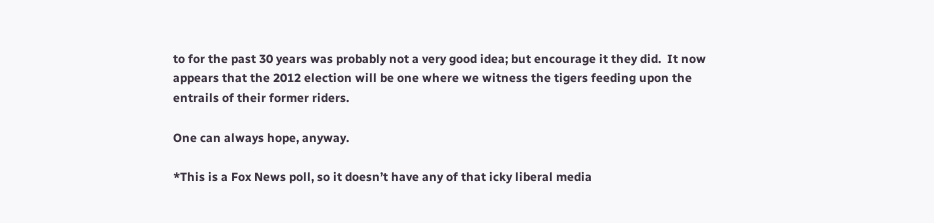to for the past 30 years was probably not a very good idea; but encourage it they did.  It now appears that the 2012 election will be one where we witness the tigers feeding upon the entrails of their former riders.

One can always hope, anyway.

*This is a Fox News poll, so it doesn’t have any of that icky liberal media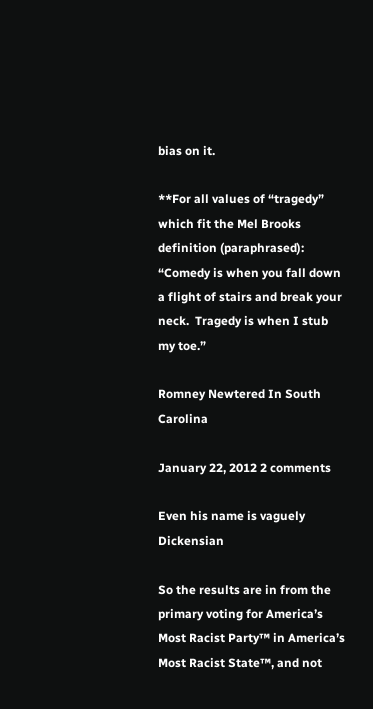bias on it.

**For all values of “tragedy” which fit the Mel Brooks definition (paraphrased):  “Comedy is when you fall down a flight of stairs and break your neck.  Tragedy is when I stub my toe.”

Romney Newtered In South Carolina

January 22, 2012 2 comments

Even his name is vaguely Dickensian

So the results are in from the primary voting for America’s Most Racist Party™ in America’s Most Racist State™, and not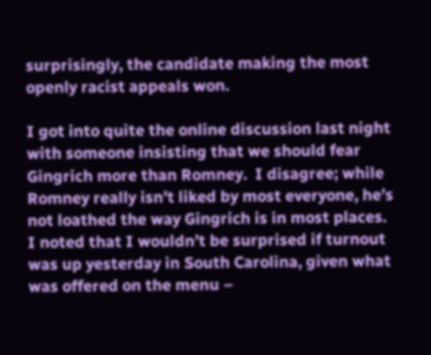surprisingly, the candidate making the most openly racist appeals won.

I got into quite the online discussion last night with someone insisting that we should fear Gingrich more than Romney.  I disagree; while Romney really isn’t liked by most everyone, he’s not loathed the way Gingrich is in most places.  I noted that I wouldn’t be surprised if turnout was up yesterday in South Carolina, given what was offered on the menu –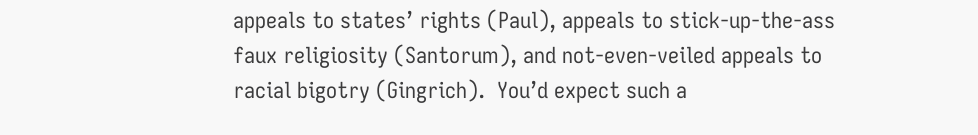appeals to states’ rights (Paul), appeals to stick-up-the-ass faux religiosity (Santorum), and not-even-veiled appeals to racial bigotry (Gingrich).  You’d expect such a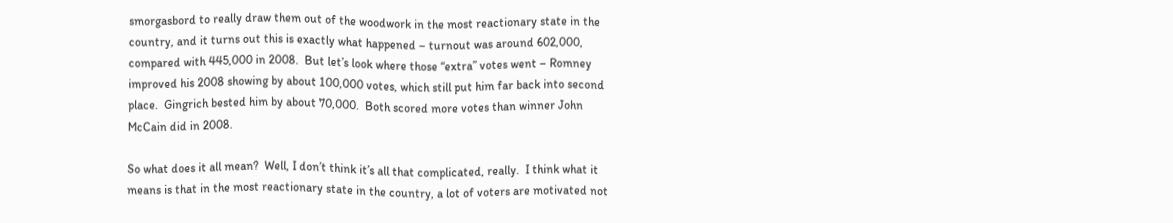smorgasbord to really draw them out of the woodwork in the most reactionary state in the country, and it turns out this is exactly what happened – turnout was around 602,000, compared with 445,000 in 2008.  But let’s look where those “extra” votes went – Romney improved his 2008 showing by about 100,000 votes, which still put him far back into second place.  Gingrich bested him by about 70,000.  Both scored more votes than winner John McCain did in 2008.

So what does it all mean?  Well, I don’t think it’s all that complicated, really.  I think what it means is that in the most reactionary state in the country, a lot of voters are motivated not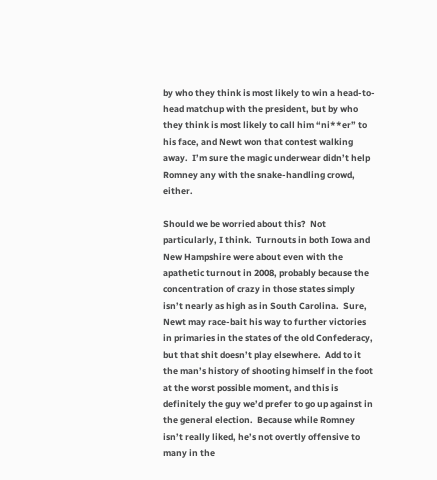by who they think is most likely to win a head-to-head matchup with the president, but by who they think is most likely to call him “ni**er” to his face, and Newt won that contest walking away.  I’m sure the magic underwear didn’t help Romney any with the snake-handling crowd, either.

Should we be worried about this?  Not particularly, I think.  Turnouts in both Iowa and New Hampshire were about even with the apathetic turnout in 2008, probably because the concentration of crazy in those states simply isn’t nearly as high as in South Carolina.  Sure, Newt may race-bait his way to further victories in primaries in the states of the old Confederacy, but that shit doesn’t play elsewhere.  Add to it the man’s history of shooting himself in the foot at the worst possible moment, and this is definitely the guy we’d prefer to go up against in the general election.  Because while Romney isn’t really liked, he’s not overtly offensive to many in the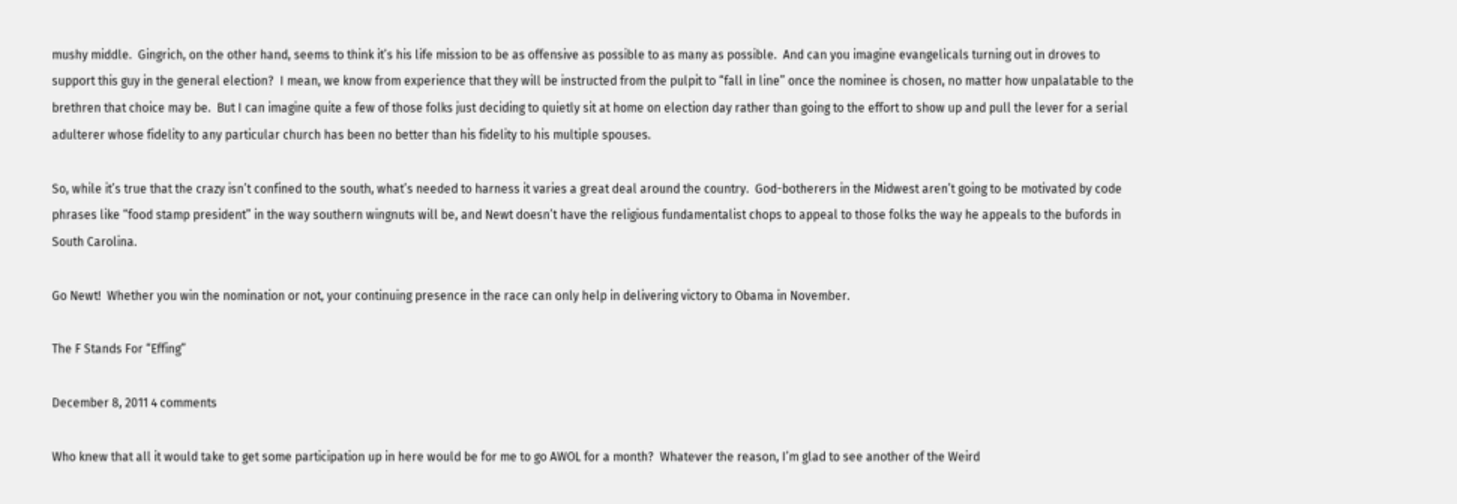mushy middle.  Gingrich, on the other hand, seems to think it’s his life mission to be as offensive as possible to as many as possible.  And can you imagine evangelicals turning out in droves to support this guy in the general election?  I mean, we know from experience that they will be instructed from the pulpit to “fall in line” once the nominee is chosen, no matter how unpalatable to the brethren that choice may be.  But I can imagine quite a few of those folks just deciding to quietly sit at home on election day rather than going to the effort to show up and pull the lever for a serial adulterer whose fidelity to any particular church has been no better than his fidelity to his multiple spouses.

So, while it’s true that the crazy isn’t confined to the south, what’s needed to harness it varies a great deal around the country.  God-botherers in the Midwest aren’t going to be motivated by code phrases like “food stamp president” in the way southern wingnuts will be, and Newt doesn’t have the religious fundamentalist chops to appeal to those folks the way he appeals to the bufords in South Carolina.

Go Newt!  Whether you win the nomination or not, your continuing presence in the race can only help in delivering victory to Obama in November.

The F Stands For “Effing”

December 8, 2011 4 comments

Who knew that all it would take to get some participation up in here would be for me to go AWOL for a month?  Whatever the reason, I’m glad to see another of the Weird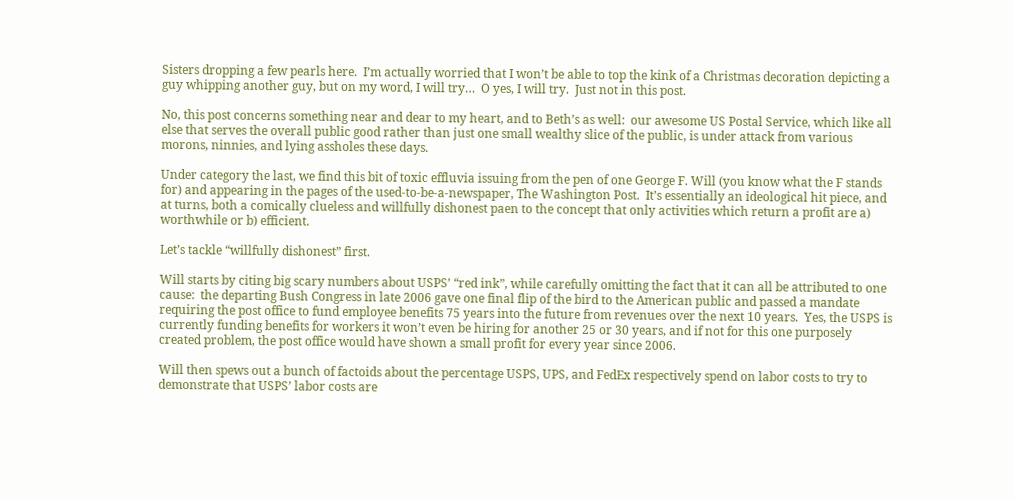Sisters dropping a few pearls here.  I’m actually worried that I won’t be able to top the kink of a Christmas decoration depicting a guy whipping another guy, but on my word, I will try…  O yes, I will try.  Just not in this post.

No, this post concerns something near and dear to my heart, and to Beth’s as well:  our awesome US Postal Service, which like all else that serves the overall public good rather than just one small wealthy slice of the public, is under attack from various morons, ninnies, and lying assholes these days.

Under category the last, we find this bit of toxic effluvia issuing from the pen of one George F. Will (you know what the F stands for) and appearing in the pages of the used-to-be-a-newspaper, The Washington Post.  It’s essentially an ideological hit piece, and at turns, both a comically clueless and willfully dishonest paen to the concept that only activities which return a profit are a) worthwhile or b) efficient.

Let’s tackle “willfully dishonest” first.

Will starts by citing big scary numbers about USPS’ “red ink”, while carefully omitting the fact that it can all be attributed to one cause:  the departing Bush Congress in late 2006 gave one final flip of the bird to the American public and passed a mandate requiring the post office to fund employee benefits 75 years into the future from revenues over the next 10 years.  Yes, the USPS is currently funding benefits for workers it won’t even be hiring for another 25 or 30 years, and if not for this one purposely created problem, the post office would have shown a small profit for every year since 2006.

Will then spews out a bunch of factoids about the percentage USPS, UPS, and FedEx respectively spend on labor costs to try to demonstrate that USPS’ labor costs are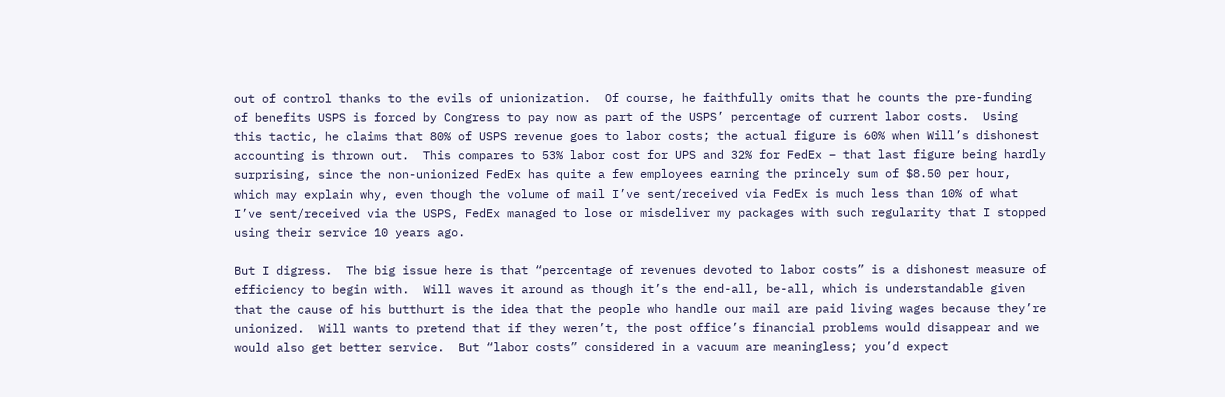out of control thanks to the evils of unionization.  Of course, he faithfully omits that he counts the pre-funding of benefits USPS is forced by Congress to pay now as part of the USPS’ percentage of current labor costs.  Using this tactic, he claims that 80% of USPS revenue goes to labor costs; the actual figure is 60% when Will’s dishonest accounting is thrown out.  This compares to 53% labor cost for UPS and 32% for FedEx – that last figure being hardly surprising, since the non-unionized FedEx has quite a few employees earning the princely sum of $8.50 per hour, which may explain why, even though the volume of mail I’ve sent/received via FedEx is much less than 10% of what I’ve sent/received via the USPS, FedEx managed to lose or misdeliver my packages with such regularity that I stopped using their service 10 years ago.

But I digress.  The big issue here is that “percentage of revenues devoted to labor costs” is a dishonest measure of efficiency to begin with.  Will waves it around as though it’s the end-all, be-all, which is understandable given that the cause of his butthurt is the idea that the people who handle our mail are paid living wages because they’re unionized.  Will wants to pretend that if they weren’t, the post office’s financial problems would disappear and we would also get better service.  But “labor costs” considered in a vacuum are meaningless; you’d expect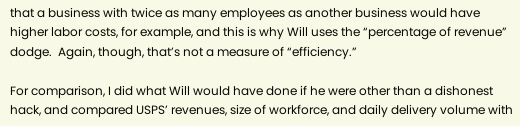that a business with twice as many employees as another business would have higher labor costs, for example, and this is why Will uses the “percentage of revenue” dodge.  Again, though, that’s not a measure of “efficiency.”

For comparison, I did what Will would have done if he were other than a dishonest hack, and compared USPS’ revenues, size of workforce, and daily delivery volume with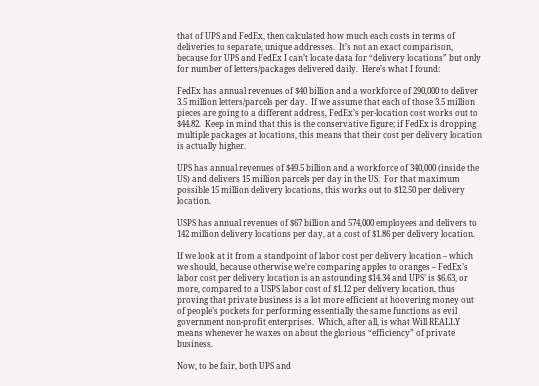that of UPS and FedEx, then calculated how much each costs in terms of deliveries to separate, unique addresses.  It’s not an exact comparison, because for UPS and FedEx I can’t locate data for “delivery locations” but only for number of letters/packages delivered daily.  Here’s what I found:

FedEx has annual revenues of $40 billion and a workforce of 290,000 to deliver 3.5 million letters/parcels per day.  If we assume that each of those 3.5 million pieces are going to a different address, FedEx’s per-location cost works out to $44.82.  Keep in mind that this is the conservative figure; if FedEx is dropping multiple packages at locations, this means that their cost per delivery location is actually higher.

UPS has annual revenues of $49.5 billion and a workforce of 340,000 (inside the US) and delivers 15 million parcels per day in the US.  For that maximum possible 15 million delivery locations, this works out to $12.50 per delivery location.

USPS has annual revenues of $67 billion and 574,000 employees and delivers to 142 million delivery locations per day, at a cost of $1.86 per delivery location.

If we look at it from a standpoint of labor cost per delivery location – which we should, because otherwise we’re comparing apples to oranges – FedEx’s labor cost per delivery location is an astounding $14.34 and UPS’ is $6.63, or more, compared to a USPS labor cost of $1.12 per delivery location, thus proving that private business is a lot more efficient at hoovering money out of people’s pockets for performing essentially the same functions as evil government non-profit enterprises.  Which, after all, is what Will REALLY means whenever he waxes on about the glorious “efficiency” of private business.

Now, to be fair, both UPS and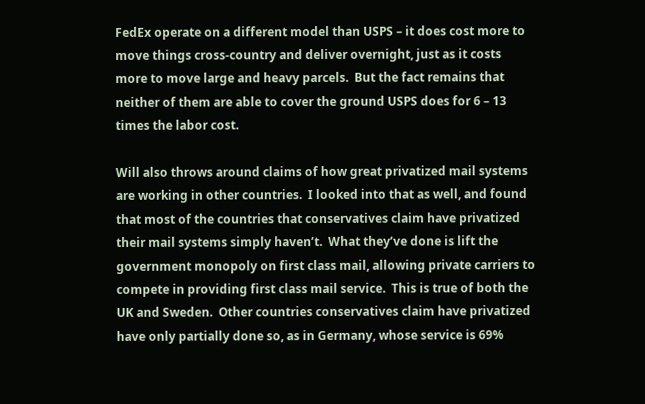FedEx operate on a different model than USPS – it does cost more to move things cross-country and deliver overnight, just as it costs more to move large and heavy parcels.  But the fact remains that neither of them are able to cover the ground USPS does for 6 – 13 times the labor cost.

Will also throws around claims of how great privatized mail systems are working in other countries.  I looked into that as well, and found that most of the countries that conservatives claim have privatized their mail systems simply haven’t.  What they’ve done is lift the government monopoly on first class mail, allowing private carriers to compete in providing first class mail service.  This is true of both the UK and Sweden.  Other countries conservatives claim have privatized have only partially done so, as in Germany, whose service is 69%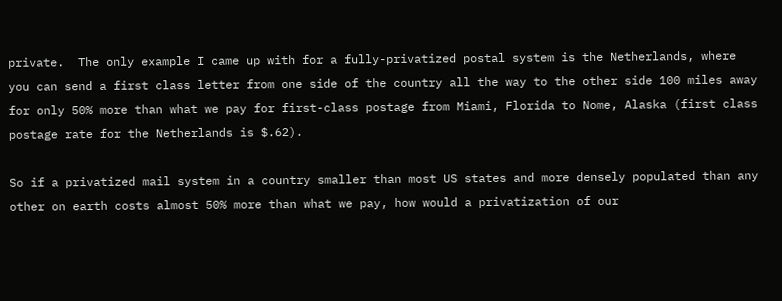private.  The only example I came up with for a fully-privatized postal system is the Netherlands, where you can send a first class letter from one side of the country all the way to the other side 100 miles away for only 50% more than what we pay for first-class postage from Miami, Florida to Nome, Alaska (first class postage rate for the Netherlands is $.62).

So if a privatized mail system in a country smaller than most US states and more densely populated than any other on earth costs almost 50% more than what we pay, how would a privatization of our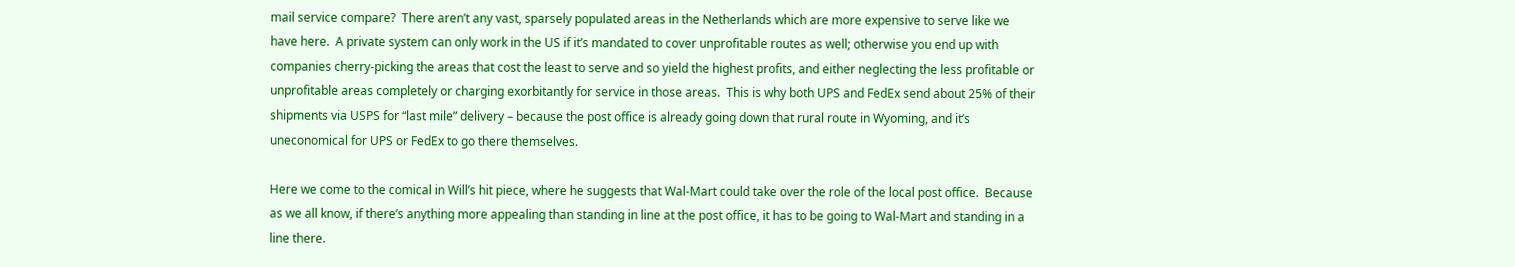mail service compare?  There aren’t any vast, sparsely populated areas in the Netherlands which are more expensive to serve like we have here.  A private system can only work in the US if it’s mandated to cover unprofitable routes as well; otherwise you end up with companies cherry-picking the areas that cost the least to serve and so yield the highest profits, and either neglecting the less profitable or unprofitable areas completely or charging exorbitantly for service in those areas.  This is why both UPS and FedEx send about 25% of their shipments via USPS for “last mile” delivery – because the post office is already going down that rural route in Wyoming, and it’s uneconomical for UPS or FedEx to go there themselves.

Here we come to the comical in Will’s hit piece, where he suggests that Wal-Mart could take over the role of the local post office.  Because as we all know, if there’s anything more appealing than standing in line at the post office, it has to be going to Wal-Mart and standing in a line there.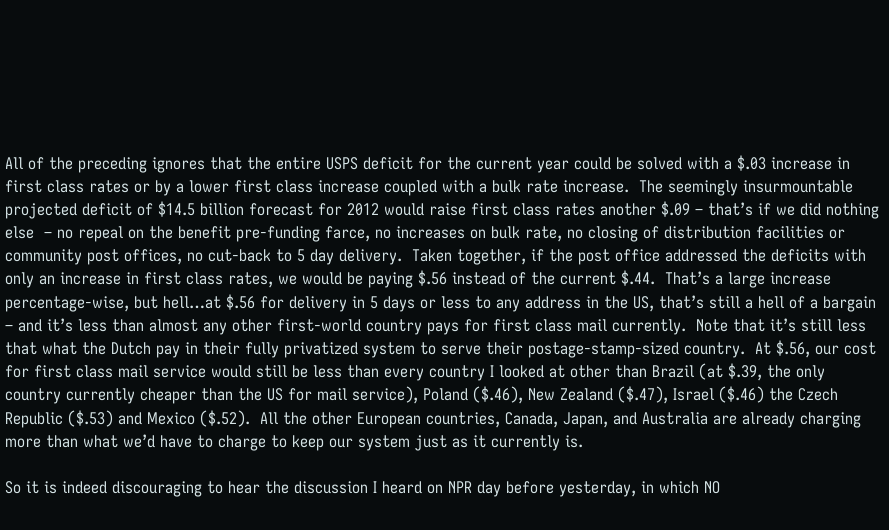All of the preceding ignores that the entire USPS deficit for the current year could be solved with a $.03 increase in first class rates or by a lower first class increase coupled with a bulk rate increase.  The seemingly insurmountable projected deficit of $14.5 billion forecast for 2012 would raise first class rates another $.09 – that’s if we did nothing else  – no repeal on the benefit pre-funding farce, no increases on bulk rate, no closing of distribution facilities or community post offices, no cut-back to 5 day delivery.  Taken together, if the post office addressed the deficits with only an increase in first class rates, we would be paying $.56 instead of the current $.44.  That’s a large increase percentage-wise, but hell…at $.56 for delivery in 5 days or less to any address in the US, that’s still a hell of a bargain – and it’s less than almost any other first-world country pays for first class mail currently.  Note that it’s still less that what the Dutch pay in their fully privatized system to serve their postage-stamp-sized country.  At $.56, our cost for first class mail service would still be less than every country I looked at other than Brazil (at $.39, the only country currently cheaper than the US for mail service), Poland ($.46), New Zealand ($.47), Israel ($.46) the Czech Republic ($.53) and Mexico ($.52).  All the other European countries, Canada, Japan, and Australia are already charging more than what we’d have to charge to keep our system just as it currently is.

So it is indeed discouraging to hear the discussion I heard on NPR day before yesterday, in which NO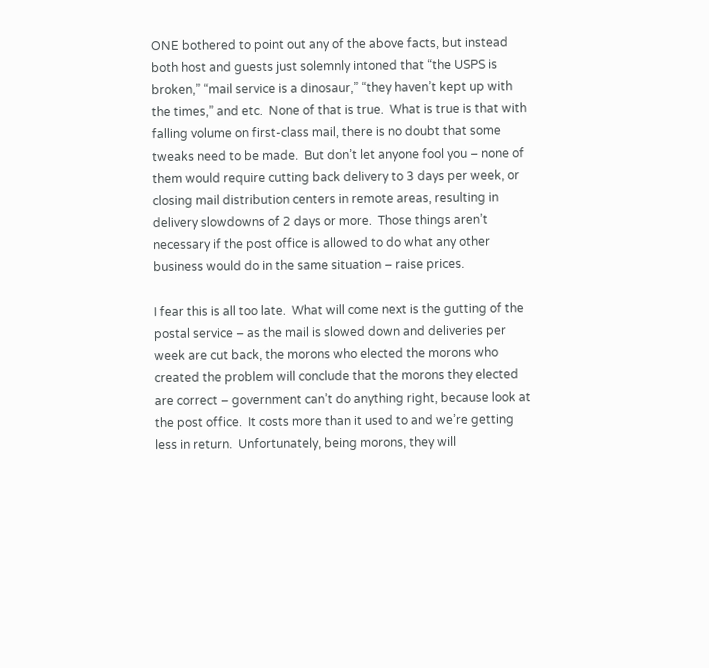ONE bothered to point out any of the above facts, but instead both host and guests just solemnly intoned that “the USPS is broken,” “mail service is a dinosaur,” “they haven’t kept up with the times,” and etc.  None of that is true.  What is true is that with falling volume on first-class mail, there is no doubt that some tweaks need to be made.  But don’t let anyone fool you – none of them would require cutting back delivery to 3 days per week, or closing mail distribution centers in remote areas, resulting in delivery slowdowns of 2 days or more.  Those things aren’t necessary if the post office is allowed to do what any other business would do in the same situation – raise prices.

I fear this is all too late.  What will come next is the gutting of the postal service – as the mail is slowed down and deliveries per week are cut back, the morons who elected the morons who created the problem will conclude that the morons they elected are correct – government can’t do anything right, because look at the post office.  It costs more than it used to and we’re getting less in return.  Unfortunately, being morons, they will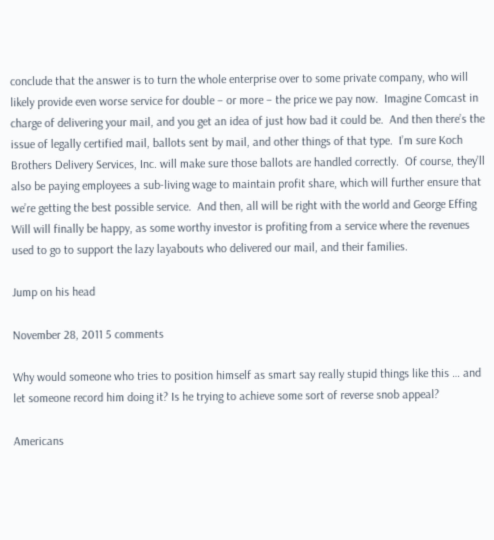conclude that the answer is to turn the whole enterprise over to some private company, who will likely provide even worse service for double – or more – the price we pay now.  Imagine Comcast in charge of delivering your mail, and you get an idea of just how bad it could be.  And then there’s the issue of legally certified mail, ballots sent by mail, and other things of that type.  I’m sure Koch Brothers Delivery Services, Inc. will make sure those ballots are handled correctly.  Of course, they’ll also be paying employees a sub-living wage to maintain profit share, which will further ensure that we’re getting the best possible service.  And then, all will be right with the world and George Effing Will will finally be happy, as some worthy investor is profiting from a service where the revenues used to go to support the lazy layabouts who delivered our mail, and their families.

Jump on his head

November 28, 2011 5 comments

Why would someone who tries to position himself as smart say really stupid things like this … and let someone record him doing it? Is he trying to achieve some sort of reverse snob appeal?

Americans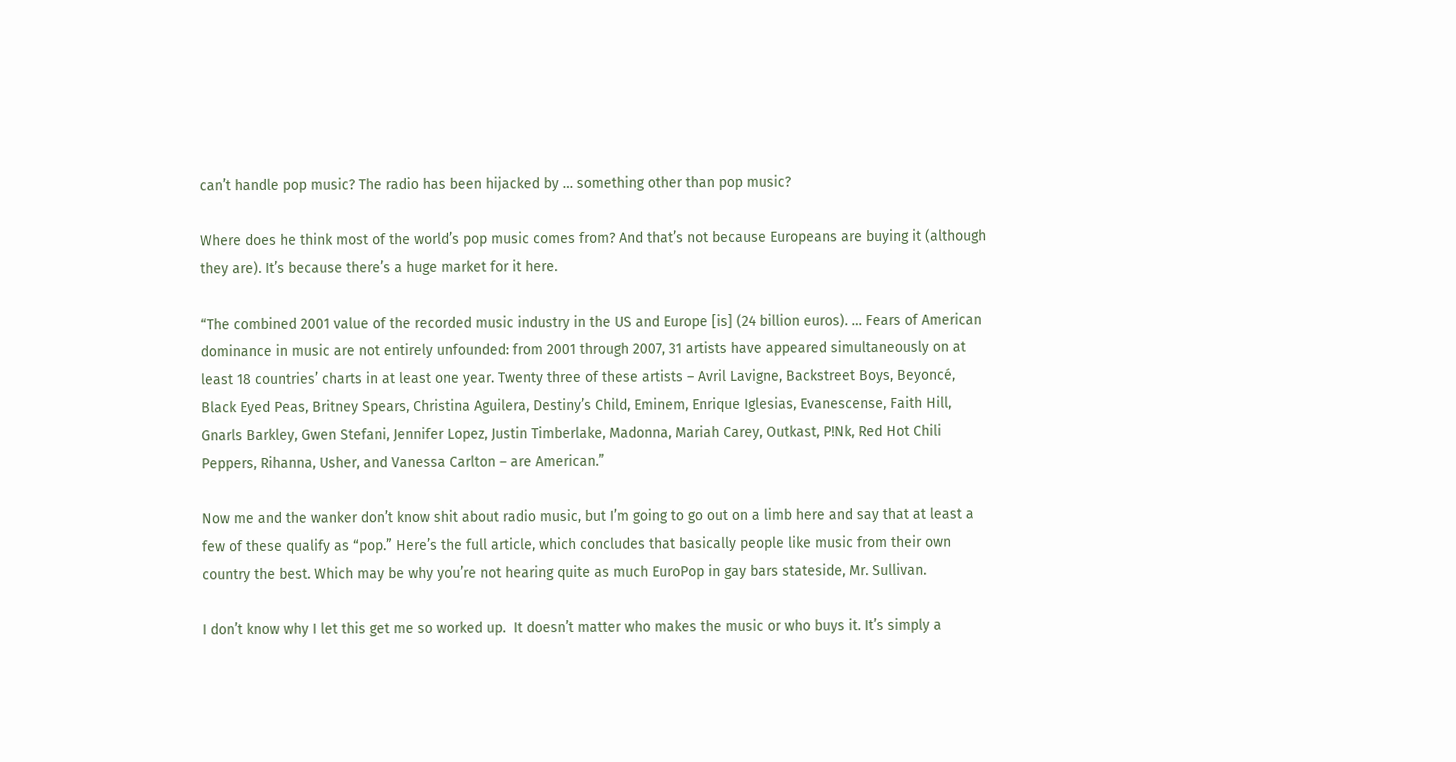can’t handle pop music? The radio has been hijacked by … something other than pop music?

Where does he think most of the world’s pop music comes from? And that’s not because Europeans are buying it (although they are). It’s because there’s a huge market for it here.

“The combined 2001 value of the recorded music industry in the US and Europe [is] (24 billion euros). … Fears of American dominance in music are not entirely unfounded: from 2001 through 2007, 31 artists have appeared simultaneously on at least 18 countries’ charts in at least one year. Twenty three of these artists – Avril Lavigne, Backstreet Boys, Beyoncé, Black Eyed Peas, Britney Spears, Christina Aguilera, Destiny’s Child, Eminem, Enrique Iglesias, Evanescense, Faith Hill, Gnarls Barkley, Gwen Stefani, Jennifer Lopez, Justin Timberlake, Madonna, Mariah Carey, Outkast, P!Nk, Red Hot Chili Peppers, Rihanna, Usher, and Vanessa Carlton – are American.”

Now me and the wanker don’t know shit about radio music, but I’m going to go out on a limb here and say that at least a few of these qualify as “pop.” Here’s the full article, which concludes that basically people like music from their own country the best. Which may be why you’re not hearing quite as much EuroPop in gay bars stateside, Mr. Sullivan.

I don’t know why I let this get me so worked up.  It doesn’t matter who makes the music or who buys it. It’s simply a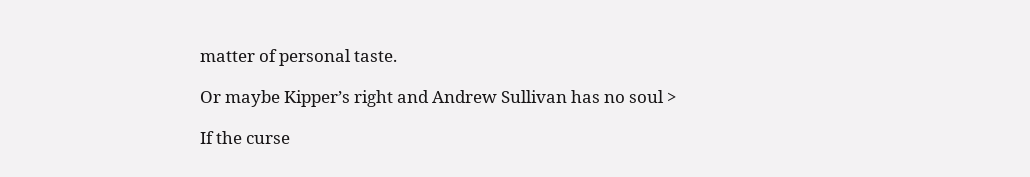matter of personal taste.

Or maybe Kipper’s right and Andrew Sullivan has no soul >

If the curse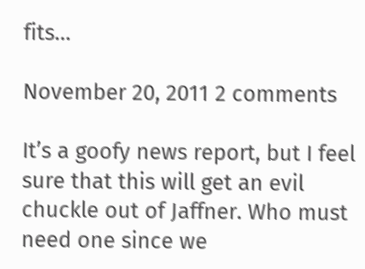fits…

November 20, 2011 2 comments

It’s a goofy news report, but I feel sure that this will get an evil chuckle out of Jaffner. Who must need one since we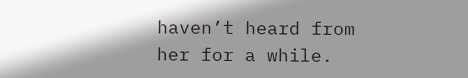haven’t heard from her for a while.